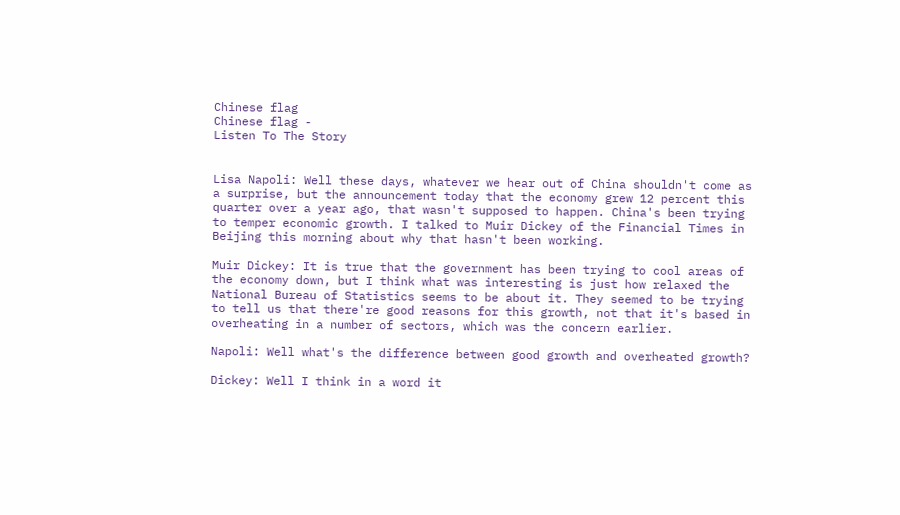Chinese flag
Chinese flag -
Listen To The Story


Lisa Napoli: Well these days, whatever we hear out of China shouldn't come as a surprise, but the announcement today that the economy grew 12 percent this quarter over a year ago, that wasn't supposed to happen. China's been trying to temper economic growth. I talked to Muir Dickey of the Financial Times in Beijing this morning about why that hasn't been working.

Muir Dickey: It is true that the government has been trying to cool areas of the economy down, but I think what was interesting is just how relaxed the National Bureau of Statistics seems to be about it. They seemed to be trying to tell us that there're good reasons for this growth, not that it's based in overheating in a number of sectors, which was the concern earlier.

Napoli: Well what's the difference between good growth and overheated growth?

Dickey: Well I think in a word it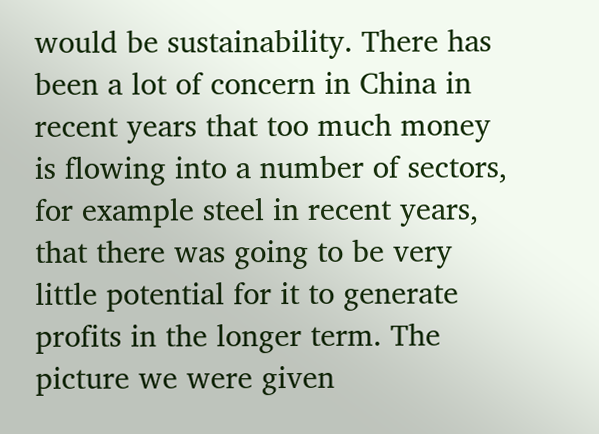would be sustainability. There has been a lot of concern in China in recent years that too much money is flowing into a number of sectors, for example steel in recent years, that there was going to be very little potential for it to generate profits in the longer term. The picture we were given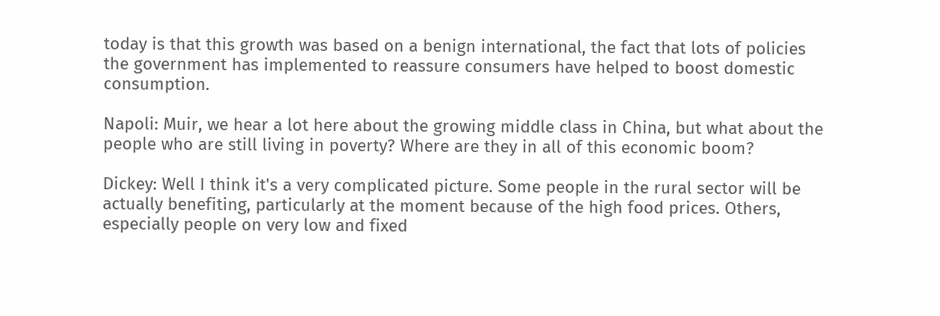today is that this growth was based on a benign international, the fact that lots of policies the government has implemented to reassure consumers have helped to boost domestic consumption.

Napoli: Muir, we hear a lot here about the growing middle class in China, but what about the people who are still living in poverty? Where are they in all of this economic boom?

Dickey: Well I think it's a very complicated picture. Some people in the rural sector will be actually benefiting, particularly at the moment because of the high food prices. Others, especially people on very low and fixed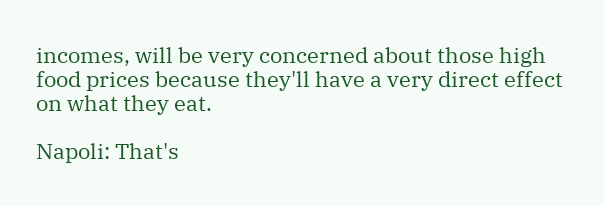incomes, will be very concerned about those high food prices because they'll have a very direct effect on what they eat.

Napoli: That's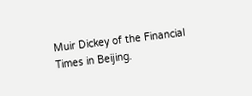Muir Dickey of the Financial Times in Beijing.